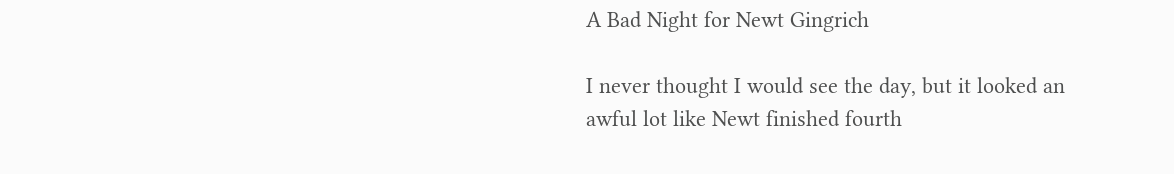A Bad Night for Newt Gingrich

I never thought I would see the day, but it looked an awful lot like Newt finished fourth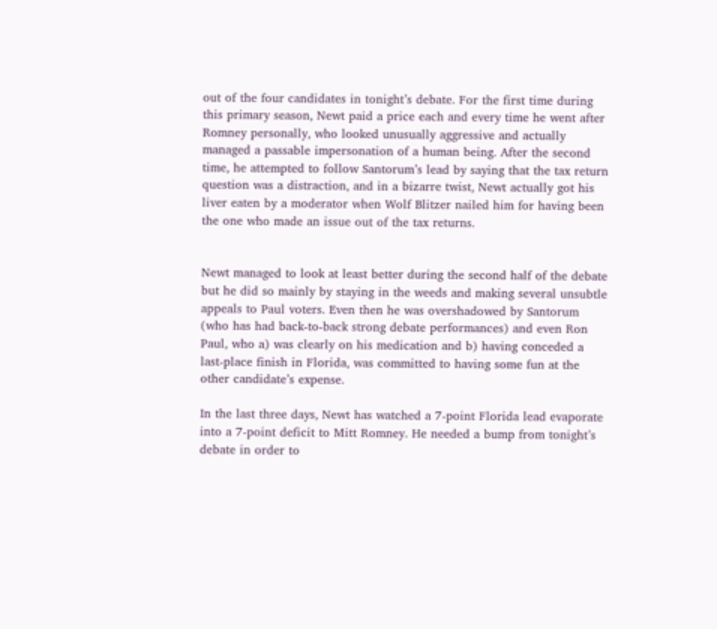out of the four candidates in tonight’s debate. For the first time during this primary season, Newt paid a price each and every time he went after Romney personally, who looked unusually aggressive and actually managed a passable impersonation of a human being. After the second time, he attempted to follow Santorum’s lead by saying that the tax return question was a distraction, and in a bizarre twist, Newt actually got his liver eaten by a moderator when Wolf Blitzer nailed him for having been the one who made an issue out of the tax returns.


Newt managed to look at least better during the second half of the debate but he did so mainly by staying in the weeds and making several unsubtle appeals to Paul voters. Even then he was overshadowed by Santorum (who has had back-to-back strong debate performances) and even Ron Paul, who a) was clearly on his medication and b) having conceded a last-place finish in Florida, was committed to having some fun at the other candidate’s expense.

In the last three days, Newt has watched a 7-point Florida lead evaporate into a 7-point deficit to Mitt Romney. He needed a bump from tonight’s debate in order to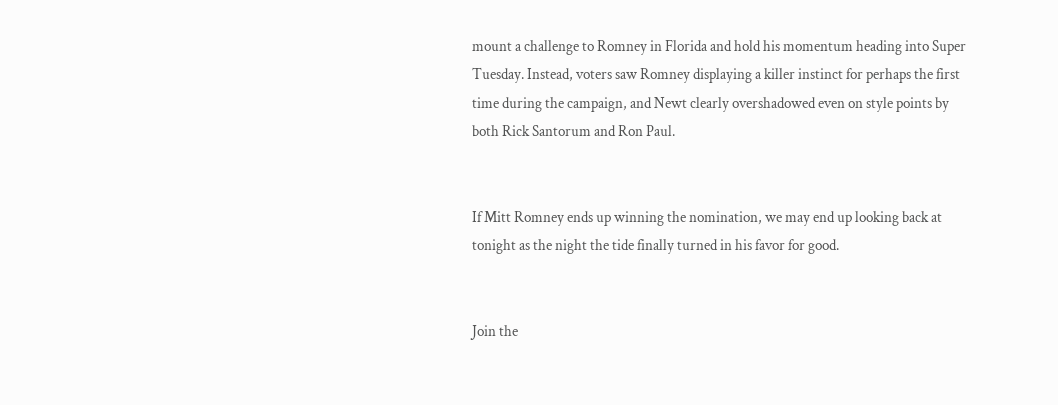mount a challenge to Romney in Florida and hold his momentum heading into Super Tuesday. Instead, voters saw Romney displaying a killer instinct for perhaps the first time during the campaign, and Newt clearly overshadowed even on style points by both Rick Santorum and Ron Paul.


If Mitt Romney ends up winning the nomination, we may end up looking back at tonight as the night the tide finally turned in his favor for good.


Join the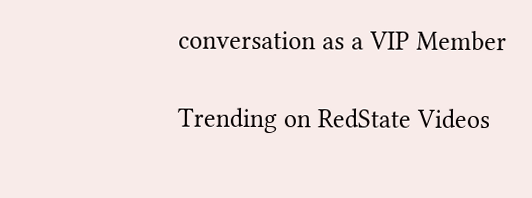conversation as a VIP Member

Trending on RedState Videos